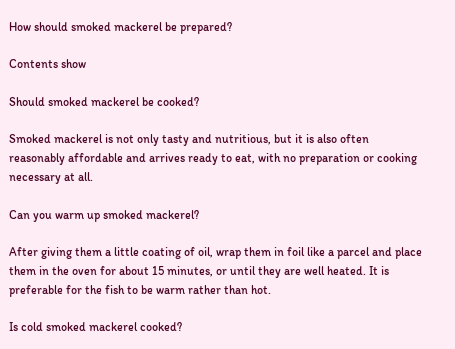How should smoked mackerel be prepared?

Contents show

Should smoked mackerel be cooked?

Smoked mackerel is not only tasty and nutritious, but it is also often reasonably affordable and arrives ready to eat, with no preparation or cooking necessary at all.

Can you warm up smoked mackerel?

After giving them a little coating of oil, wrap them in foil like a parcel and place them in the oven for about 15 minutes, or until they are well heated. It is preferable for the fish to be warm rather than hot.

Is cold smoked mackerel cooked?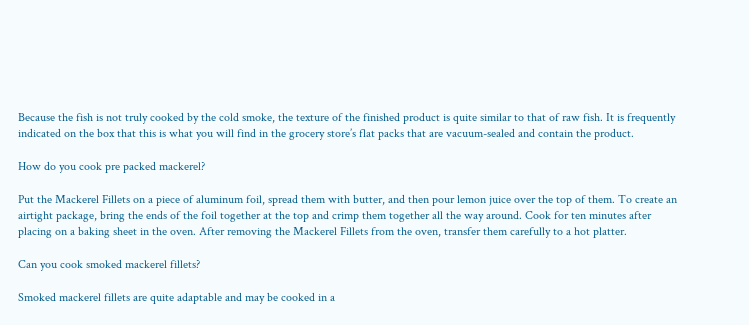Because the fish is not truly cooked by the cold smoke, the texture of the finished product is quite similar to that of raw fish. It is frequently indicated on the box that this is what you will find in the grocery store’s flat packs that are vacuum-sealed and contain the product.

How do you cook pre packed mackerel?

Put the Mackerel Fillets on a piece of aluminum foil, spread them with butter, and then pour lemon juice over the top of them. To create an airtight package, bring the ends of the foil together at the top and crimp them together all the way around. Cook for ten minutes after placing on a baking sheet in the oven. After removing the Mackerel Fillets from the oven, transfer them carefully to a hot platter.

Can you cook smoked mackerel fillets?

Smoked mackerel fillets are quite adaptable and may be cooked in a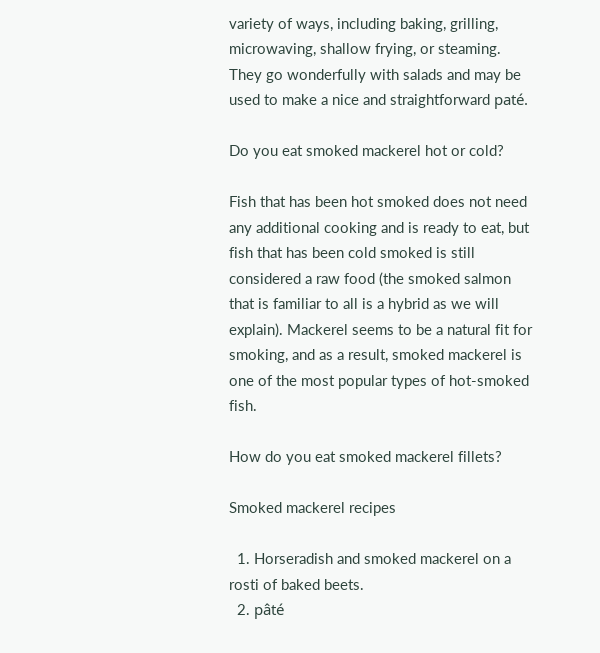variety of ways, including baking, grilling, microwaving, shallow frying, or steaming. They go wonderfully with salads and may be used to make a nice and straightforward paté.

Do you eat smoked mackerel hot or cold?

Fish that has been hot smoked does not need any additional cooking and is ready to eat, but fish that has been cold smoked is still considered a raw food (the smoked salmon that is familiar to all is a hybrid as we will explain). Mackerel seems to be a natural fit for smoking, and as a result, smoked mackerel is one of the most popular types of hot-smoked fish.

How do you eat smoked mackerel fillets?

Smoked mackerel recipes

  1. Horseradish and smoked mackerel on a rosti of baked beets.
  2. pâté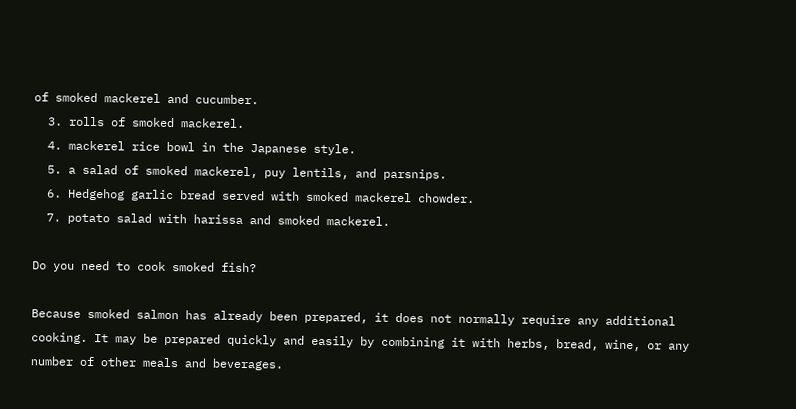of smoked mackerel and cucumber.
  3. rolls of smoked mackerel.
  4. mackerel rice bowl in the Japanese style.
  5. a salad of smoked mackerel, puy lentils, and parsnips.
  6. Hedgehog garlic bread served with smoked mackerel chowder.
  7. potato salad with harissa and smoked mackerel.

Do you need to cook smoked fish?

Because smoked salmon has already been prepared, it does not normally require any additional cooking. It may be prepared quickly and easily by combining it with herbs, bread, wine, or any number of other meals and beverages.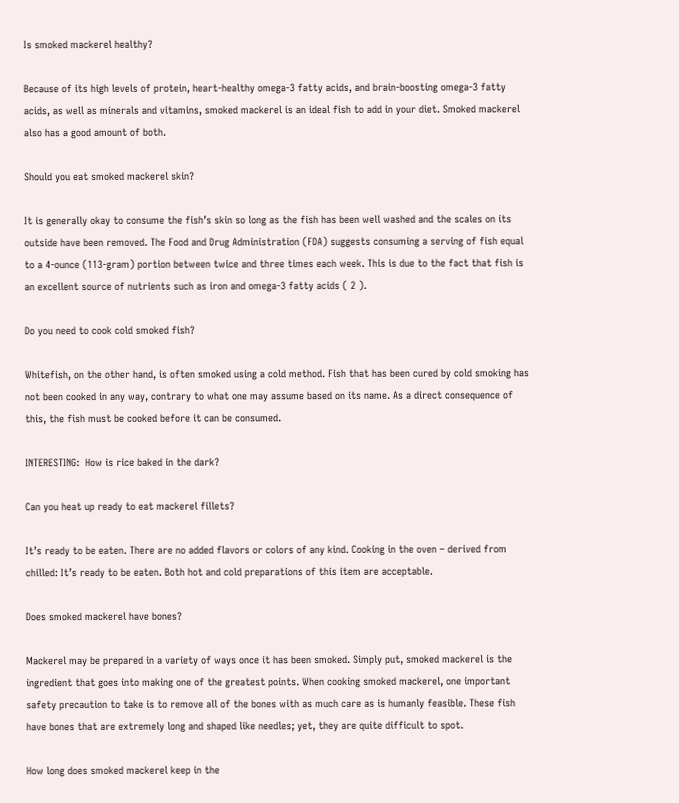Is smoked mackerel healthy?

Because of its high levels of protein, heart-healthy omega-3 fatty acids, and brain-boosting omega-3 fatty acids, as well as minerals and vitamins, smoked mackerel is an ideal fish to add in your diet. Smoked mackerel also has a good amount of both.

Should you eat smoked mackerel skin?

It is generally okay to consume the fish’s skin so long as the fish has been well washed and the scales on its outside have been removed. The Food and Drug Administration (FDA) suggests consuming a serving of fish equal to a 4-ounce (113-gram) portion between twice and three times each week. This is due to the fact that fish is an excellent source of nutrients such as iron and omega-3 fatty acids ( 2 ).

Do you need to cook cold smoked fish?

Whitefish, on the other hand, is often smoked using a cold method. Fish that has been cured by cold smoking has not been cooked in any way, contrary to what one may assume based on its name. As a direct consequence of this, the fish must be cooked before it can be consumed.

INTERESTING:  How is rice baked in the dark?

Can you heat up ready to eat mackerel fillets?

It’s ready to be eaten. There are no added flavors or colors of any kind. Cooking in the oven – derived from chilled: It’s ready to be eaten. Both hot and cold preparations of this item are acceptable.

Does smoked mackerel have bones?

Mackerel may be prepared in a variety of ways once it has been smoked. Simply put, smoked mackerel is the ingredient that goes into making one of the greatest points. When cooking smoked mackerel, one important safety precaution to take is to remove all of the bones with as much care as is humanly feasible. These fish have bones that are extremely long and shaped like needles; yet, they are quite difficult to spot.

How long does smoked mackerel keep in the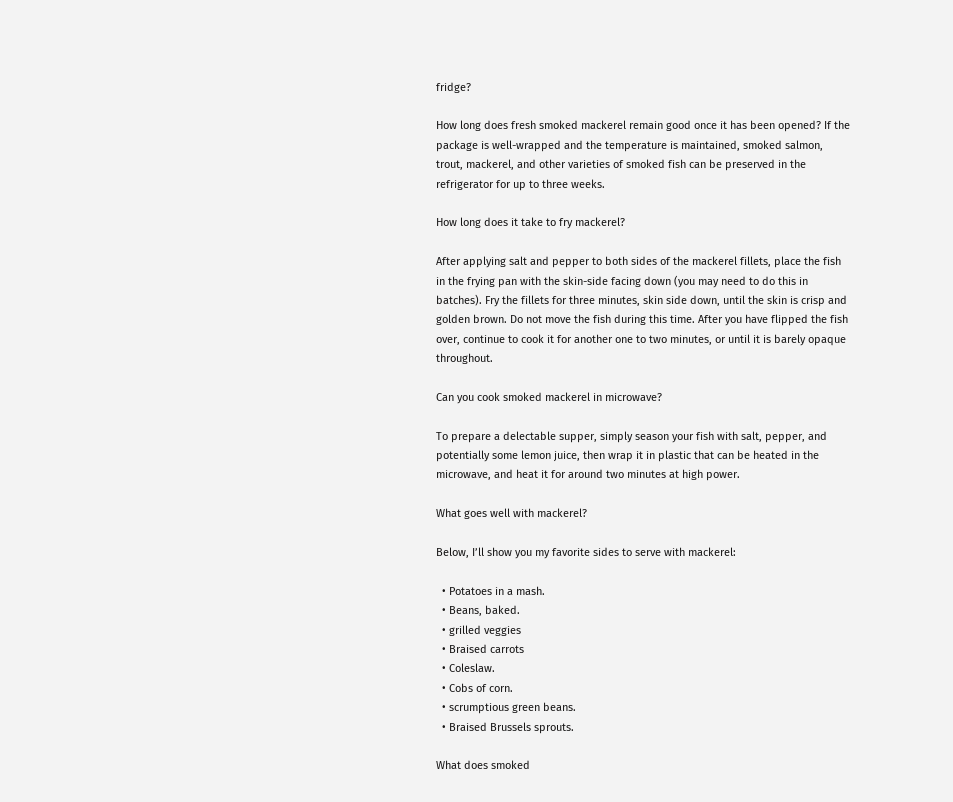fridge?

How long does fresh smoked mackerel remain good once it has been opened? If the package is well-wrapped and the temperature is maintained, smoked salmon, trout, mackerel, and other varieties of smoked fish can be preserved in the refrigerator for up to three weeks.

How long does it take to fry mackerel?

After applying salt and pepper to both sides of the mackerel fillets, place the fish in the frying pan with the skin-side facing down (you may need to do this in batches). Fry the fillets for three minutes, skin side down, until the skin is crisp and golden brown. Do not move the fish during this time. After you have flipped the fish over, continue to cook it for another one to two minutes, or until it is barely opaque throughout.

Can you cook smoked mackerel in microwave?

To prepare a delectable supper, simply season your fish with salt, pepper, and potentially some lemon juice, then wrap it in plastic that can be heated in the microwave, and heat it for around two minutes at high power.

What goes well with mackerel?

Below, I’ll show you my favorite sides to serve with mackerel:

  • Potatoes in a mash.
  • Beans, baked.
  • grilled veggies
  • Braised carrots
  • Coleslaw.
  • Cobs of corn.
  • scrumptious green beans.
  • Braised Brussels sprouts.

What does smoked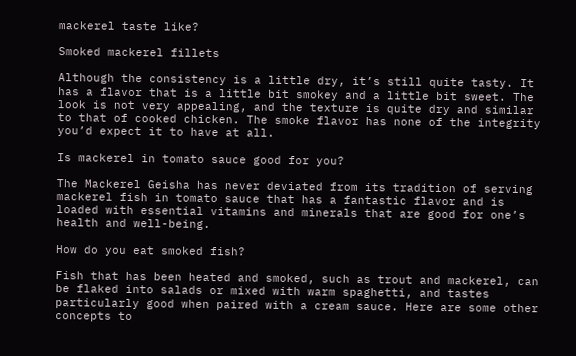mackerel taste like?

Smoked mackerel fillets

Although the consistency is a little dry, it’s still quite tasty. It has a flavor that is a little bit smokey and a little bit sweet. The look is not very appealing, and the texture is quite dry and similar to that of cooked chicken. The smoke flavor has none of the integrity you’d expect it to have at all.

Is mackerel in tomato sauce good for you?

The Mackerel Geisha has never deviated from its tradition of serving mackerel fish in tomato sauce that has a fantastic flavor and is loaded with essential vitamins and minerals that are good for one’s health and well-being.

How do you eat smoked fish?

Fish that has been heated and smoked, such as trout and mackerel, can be flaked into salads or mixed with warm spaghetti, and tastes particularly good when paired with a cream sauce. Here are some other concepts to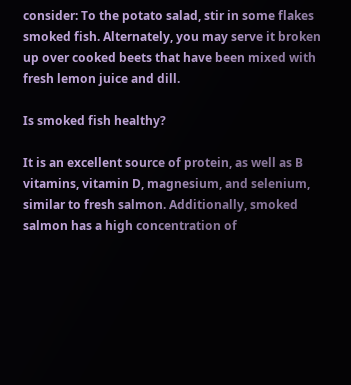consider: To the potato salad, stir in some flakes smoked fish. Alternately, you may serve it broken up over cooked beets that have been mixed with fresh lemon juice and dill.

Is smoked fish healthy?

It is an excellent source of protein, as well as B vitamins, vitamin D, magnesium, and selenium, similar to fresh salmon. Additionally, smoked salmon has a high concentration of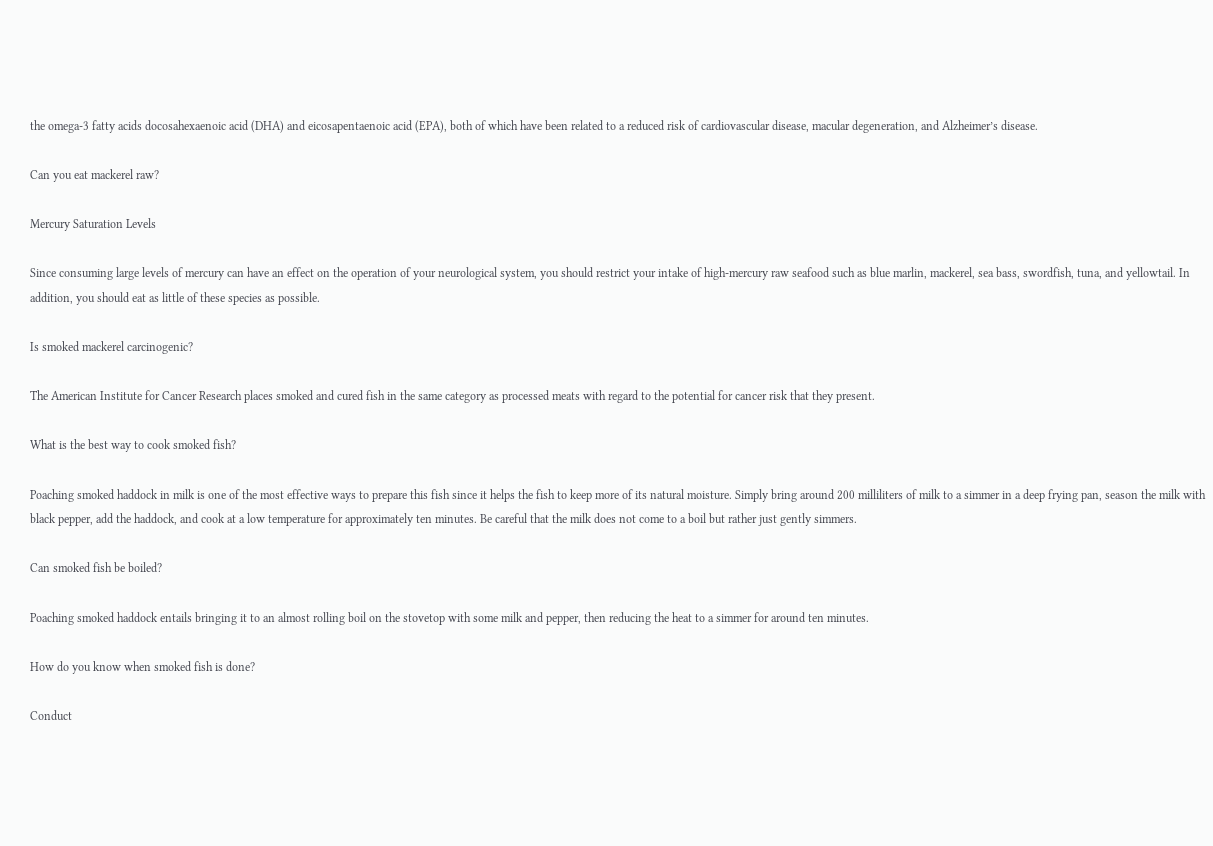the omega-3 fatty acids docosahexaenoic acid (DHA) and eicosapentaenoic acid (EPA), both of which have been related to a reduced risk of cardiovascular disease, macular degeneration, and Alzheimer’s disease.

Can you eat mackerel raw?

Mercury Saturation Levels

Since consuming large levels of mercury can have an effect on the operation of your neurological system, you should restrict your intake of high-mercury raw seafood such as blue marlin, mackerel, sea bass, swordfish, tuna, and yellowtail. In addition, you should eat as little of these species as possible.

Is smoked mackerel carcinogenic?

The American Institute for Cancer Research places smoked and cured fish in the same category as processed meats with regard to the potential for cancer risk that they present.

What is the best way to cook smoked fish?

Poaching smoked haddock in milk is one of the most effective ways to prepare this fish since it helps the fish to keep more of its natural moisture. Simply bring around 200 milliliters of milk to a simmer in a deep frying pan, season the milk with black pepper, add the haddock, and cook at a low temperature for approximately ten minutes. Be careful that the milk does not come to a boil but rather just gently simmers.

Can smoked fish be boiled?

Poaching smoked haddock entails bringing it to an almost rolling boil on the stovetop with some milk and pepper, then reducing the heat to a simmer for around ten minutes.

How do you know when smoked fish is done?

Conduct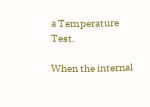a Temperature Test.

When the internal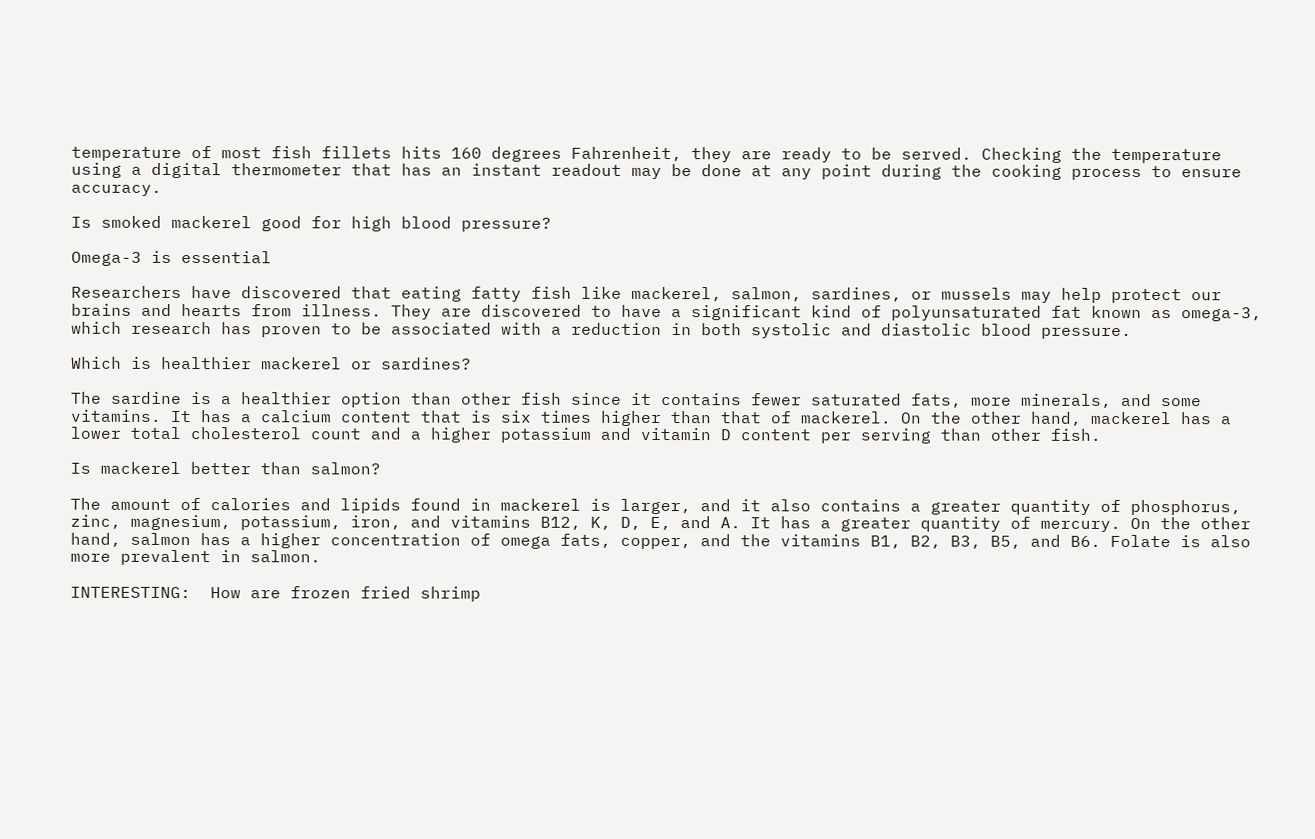temperature of most fish fillets hits 160 degrees Fahrenheit, they are ready to be served. Checking the temperature using a digital thermometer that has an instant readout may be done at any point during the cooking process to ensure accuracy.

Is smoked mackerel good for high blood pressure?

Omega-3 is essential

Researchers have discovered that eating fatty fish like mackerel, salmon, sardines, or mussels may help protect our brains and hearts from illness. They are discovered to have a significant kind of polyunsaturated fat known as omega-3, which research has proven to be associated with a reduction in both systolic and diastolic blood pressure.

Which is healthier mackerel or sardines?

The sardine is a healthier option than other fish since it contains fewer saturated fats, more minerals, and some vitamins. It has a calcium content that is six times higher than that of mackerel. On the other hand, mackerel has a lower total cholesterol count and a higher potassium and vitamin D content per serving than other fish.

Is mackerel better than salmon?

The amount of calories and lipids found in mackerel is larger, and it also contains a greater quantity of phosphorus, zinc, magnesium, potassium, iron, and vitamins B12, K, D, E, and A. It has a greater quantity of mercury. On the other hand, salmon has a higher concentration of omega fats, copper, and the vitamins B1, B2, B3, B5, and B6. Folate is also more prevalent in salmon.

INTERESTING:  How are frozen fried shrimp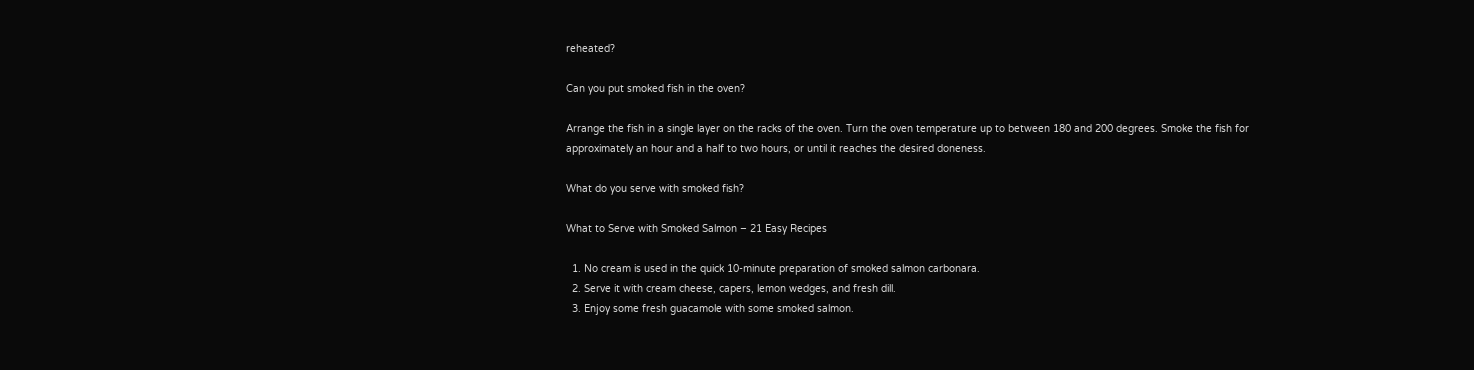reheated?

Can you put smoked fish in the oven?

Arrange the fish in a single layer on the racks of the oven. Turn the oven temperature up to between 180 and 200 degrees. Smoke the fish for approximately an hour and a half to two hours, or until it reaches the desired doneness.

What do you serve with smoked fish?

What to Serve with Smoked Salmon – 21 Easy Recipes

  1. No cream is used in the quick 10-minute preparation of smoked salmon carbonara.
  2. Serve it with cream cheese, capers, lemon wedges, and fresh dill.
  3. Enjoy some fresh guacamole with some smoked salmon.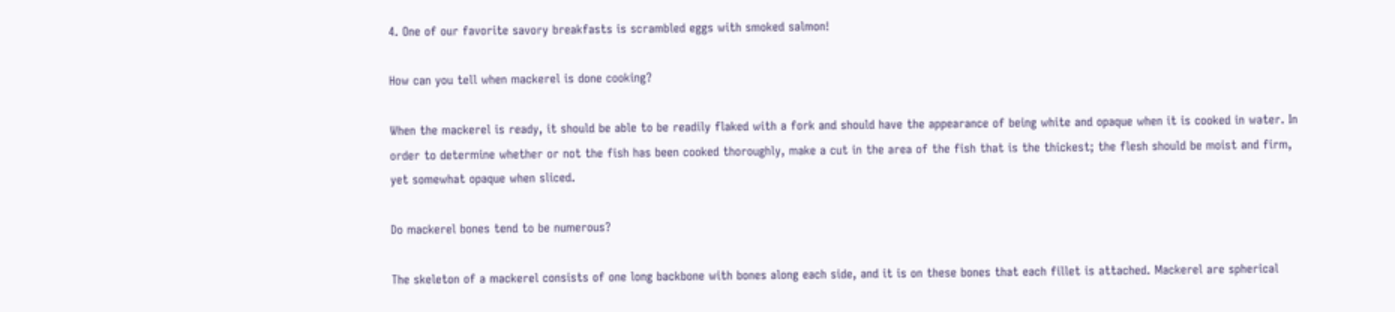4. One of our favorite savory breakfasts is scrambled eggs with smoked salmon!

How can you tell when mackerel is done cooking?

When the mackerel is ready, it should be able to be readily flaked with a fork and should have the appearance of being white and opaque when it is cooked in water. In order to determine whether or not the fish has been cooked thoroughly, make a cut in the area of the fish that is the thickest; the flesh should be moist and firm, yet somewhat opaque when sliced.

Do mackerel bones tend to be numerous?

The skeleton of a mackerel consists of one long backbone with bones along each side, and it is on these bones that each fillet is attached. Mackerel are spherical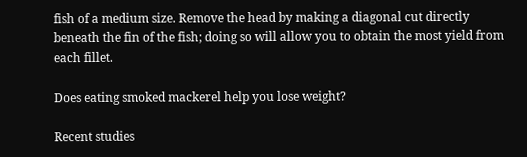fish of a medium size. Remove the head by making a diagonal cut directly beneath the fin of the fish; doing so will allow you to obtain the most yield from each fillet.

Does eating smoked mackerel help you lose weight?

Recent studies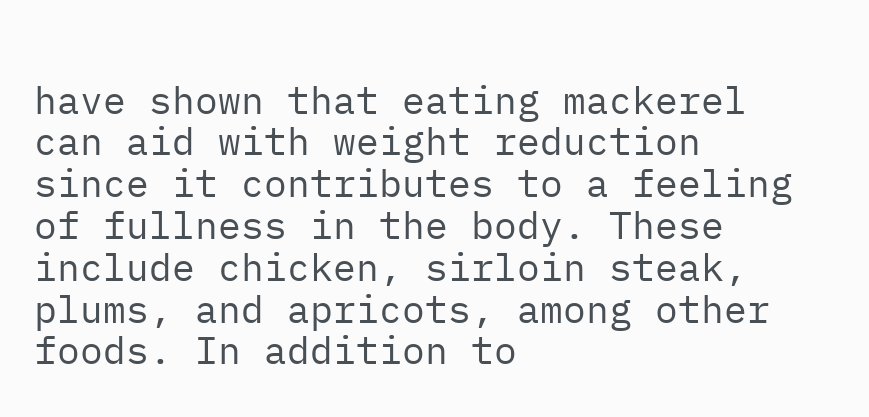have shown that eating mackerel can aid with weight reduction since it contributes to a feeling of fullness in the body. These include chicken, sirloin steak, plums, and apricots, among other foods. In addition to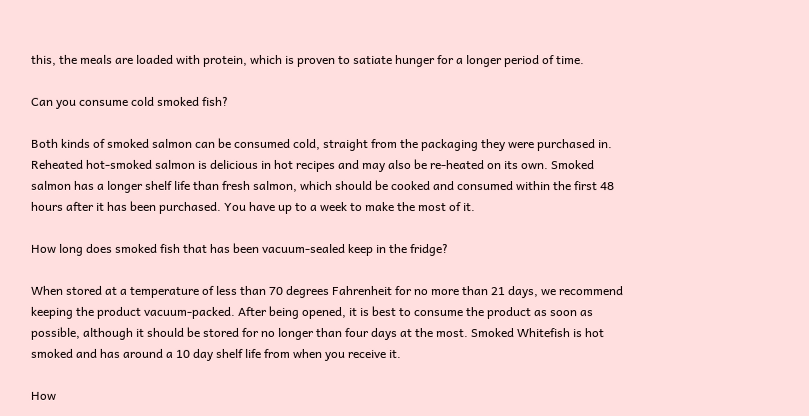this, the meals are loaded with protein, which is proven to satiate hunger for a longer period of time.

Can you consume cold smoked fish?

Both kinds of smoked salmon can be consumed cold, straight from the packaging they were purchased in. Reheated hot-smoked salmon is delicious in hot recipes and may also be re-heated on its own. Smoked salmon has a longer shelf life than fresh salmon, which should be cooked and consumed within the first 48 hours after it has been purchased. You have up to a week to make the most of it.

How long does smoked fish that has been vacuum-sealed keep in the fridge?

When stored at a temperature of less than 70 degrees Fahrenheit for no more than 21 days, we recommend keeping the product vacuum-packed. After being opened, it is best to consume the product as soon as possible, although it should be stored for no longer than four days at the most. Smoked Whitefish is hot smoked and has around a 10 day shelf life from when you receive it.

How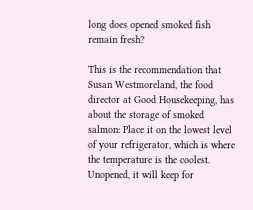long does opened smoked fish remain fresh?

This is the recommendation that Susan Westmoreland, the food director at Good Housekeeping, has about the storage of smoked salmon: Place it on the lowest level of your refrigerator, which is where the temperature is the coolest. Unopened, it will keep for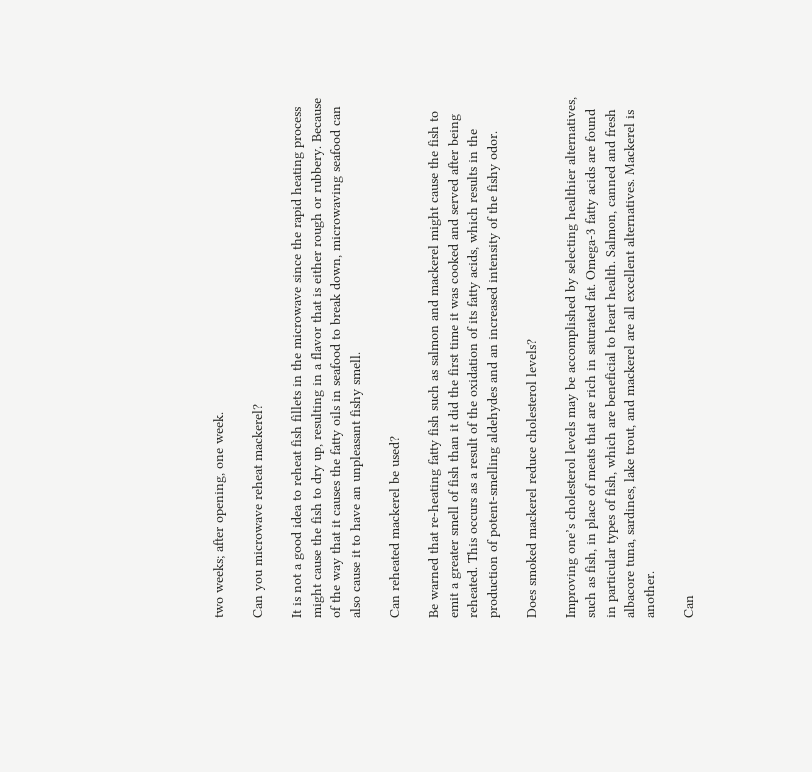two weeks; after opening, one week.

Can you microwave reheat mackerel?

It is not a good idea to reheat fish fillets in the microwave since the rapid heating process might cause the fish to dry up, resulting in a flavor that is either rough or rubbery. Because of the way that it causes the fatty oils in seafood to break down, microwaving seafood can also cause it to have an unpleasant fishy smell.

Can reheated mackerel be used?

Be warned that re-heating fatty fish such as salmon and mackerel might cause the fish to emit a greater smell of fish than it did the first time it was cooked and served after being reheated. This occurs as a result of the oxidation of its fatty acids, which results in the production of potent-smelling aldehydes and an increased intensity of the fishy odor.

Does smoked mackerel reduce cholesterol levels?

Improving one’s cholesterol levels may be accomplished by selecting healthier alternatives, such as fish, in place of meats that are rich in saturated fat. Omega-3 fatty acids are found in particular types of fish, which are beneficial to heart health. Salmon, canned and fresh albacore tuna, sardines, lake trout, and mackerel are all excellent alternatives. Mackerel is another.

Can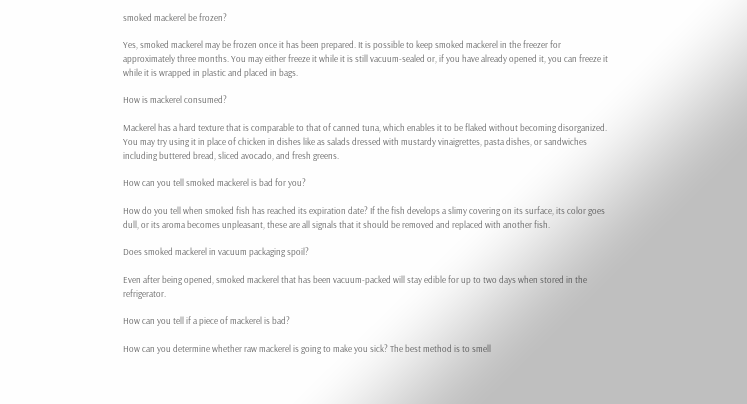smoked mackerel be frozen?

Yes, smoked mackerel may be frozen once it has been prepared. It is possible to keep smoked mackerel in the freezer for approximately three months. You may either freeze it while it is still vacuum-sealed or, if you have already opened it, you can freeze it while it is wrapped in plastic and placed in bags.

How is mackerel consumed?

Mackerel has a hard texture that is comparable to that of canned tuna, which enables it to be flaked without becoming disorganized. You may try using it in place of chicken in dishes like as salads dressed with mustardy vinaigrettes, pasta dishes, or sandwiches including buttered bread, sliced avocado, and fresh greens.

How can you tell smoked mackerel is bad for you?

How do you tell when smoked fish has reached its expiration date? If the fish develops a slimy covering on its surface, its color goes dull, or its aroma becomes unpleasant, these are all signals that it should be removed and replaced with another fish.

Does smoked mackerel in vacuum packaging spoil?

Even after being opened, smoked mackerel that has been vacuum-packed will stay edible for up to two days when stored in the refrigerator.

How can you tell if a piece of mackerel is bad?

How can you determine whether raw mackerel is going to make you sick? The best method is to smell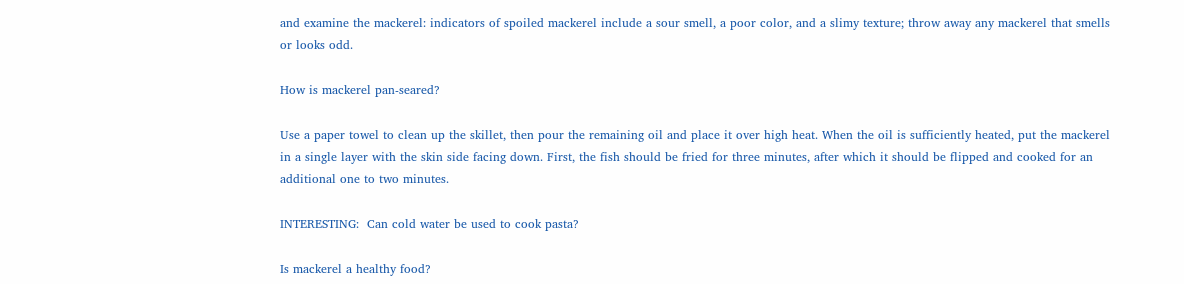and examine the mackerel: indicators of spoiled mackerel include a sour smell, a poor color, and a slimy texture; throw away any mackerel that smells or looks odd.

How is mackerel pan-seared?

Use a paper towel to clean up the skillet, then pour the remaining oil and place it over high heat. When the oil is sufficiently heated, put the mackerel in a single layer with the skin side facing down. First, the fish should be fried for three minutes, after which it should be flipped and cooked for an additional one to two minutes.

INTERESTING:  Can cold water be used to cook pasta?

Is mackerel a healthy food?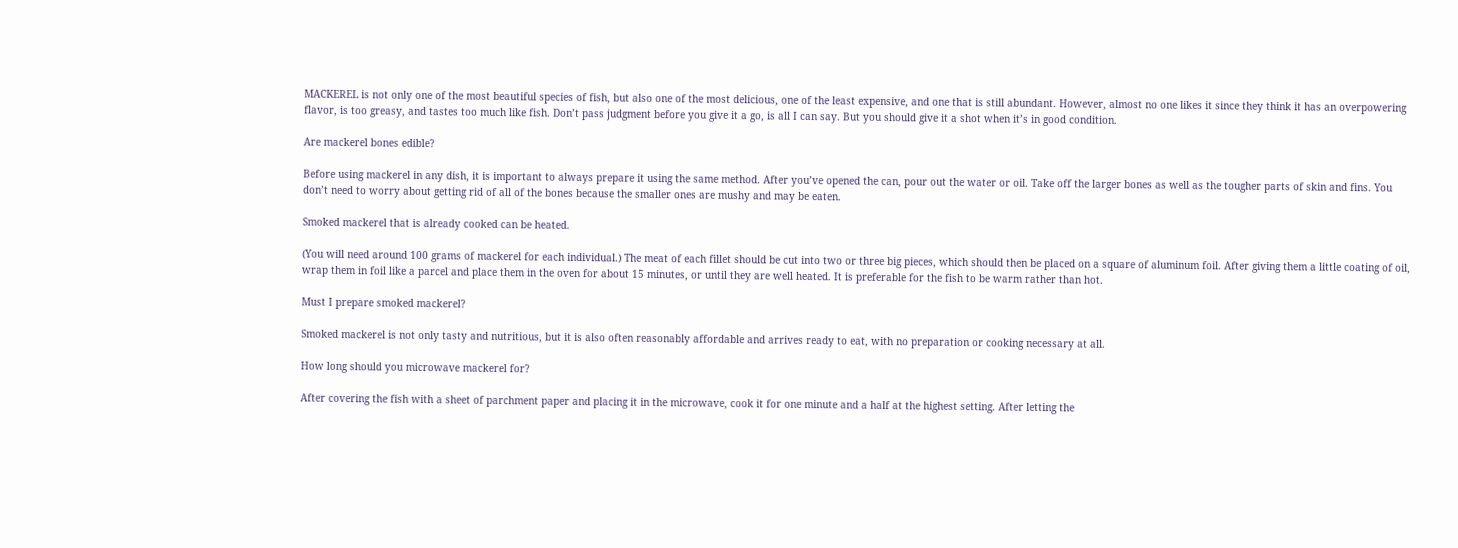MACKEREL is not only one of the most beautiful species of fish, but also one of the most delicious, one of the least expensive, and one that is still abundant. However, almost no one likes it since they think it has an overpowering flavor, is too greasy, and tastes too much like fish. Don’t pass judgment before you give it a go, is all I can say. But you should give it a shot when it’s in good condition.

Are mackerel bones edible?

Before using mackerel in any dish, it is important to always prepare it using the same method. After you’ve opened the can, pour out the water or oil. Take off the larger bones as well as the tougher parts of skin and fins. You don’t need to worry about getting rid of all of the bones because the smaller ones are mushy and may be eaten.

Smoked mackerel that is already cooked can be heated.

(You will need around 100 grams of mackerel for each individual.) The meat of each fillet should be cut into two or three big pieces, which should then be placed on a square of aluminum foil. After giving them a little coating of oil, wrap them in foil like a parcel and place them in the oven for about 15 minutes, or until they are well heated. It is preferable for the fish to be warm rather than hot.

Must I prepare smoked mackerel?

Smoked mackerel is not only tasty and nutritious, but it is also often reasonably affordable and arrives ready to eat, with no preparation or cooking necessary at all.

How long should you microwave mackerel for?

After covering the fish with a sheet of parchment paper and placing it in the microwave, cook it for one minute and a half at the highest setting. After letting the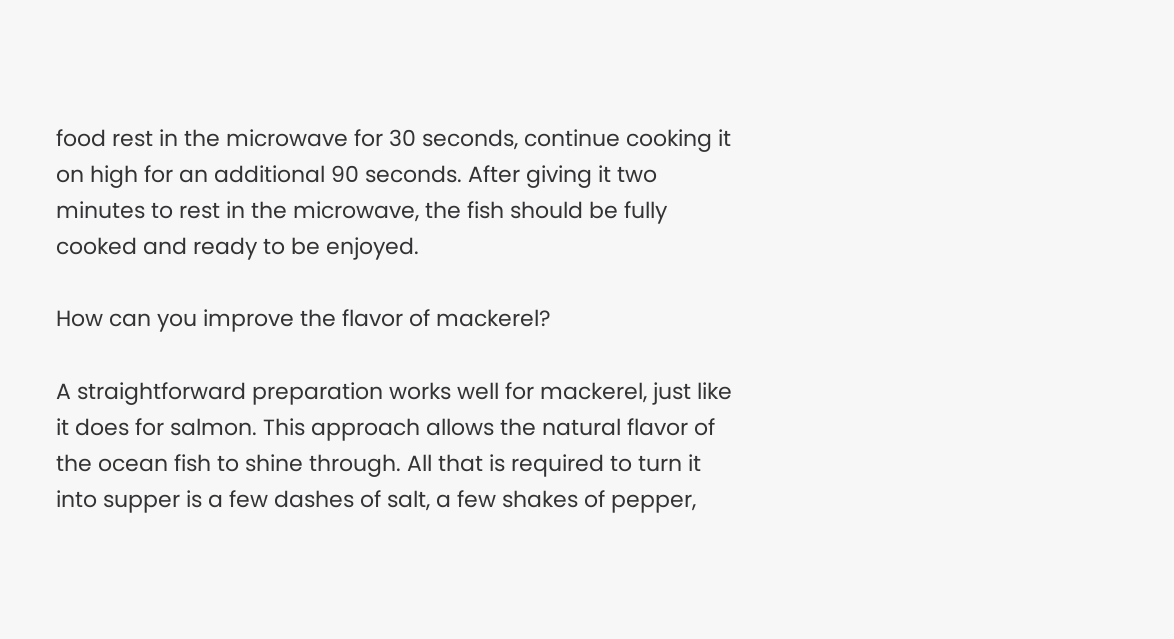food rest in the microwave for 30 seconds, continue cooking it on high for an additional 90 seconds. After giving it two minutes to rest in the microwave, the fish should be fully cooked and ready to be enjoyed.

How can you improve the flavor of mackerel?

A straightforward preparation works well for mackerel, just like it does for salmon. This approach allows the natural flavor of the ocean fish to shine through. All that is required to turn it into supper is a few dashes of salt, a few shakes of pepper,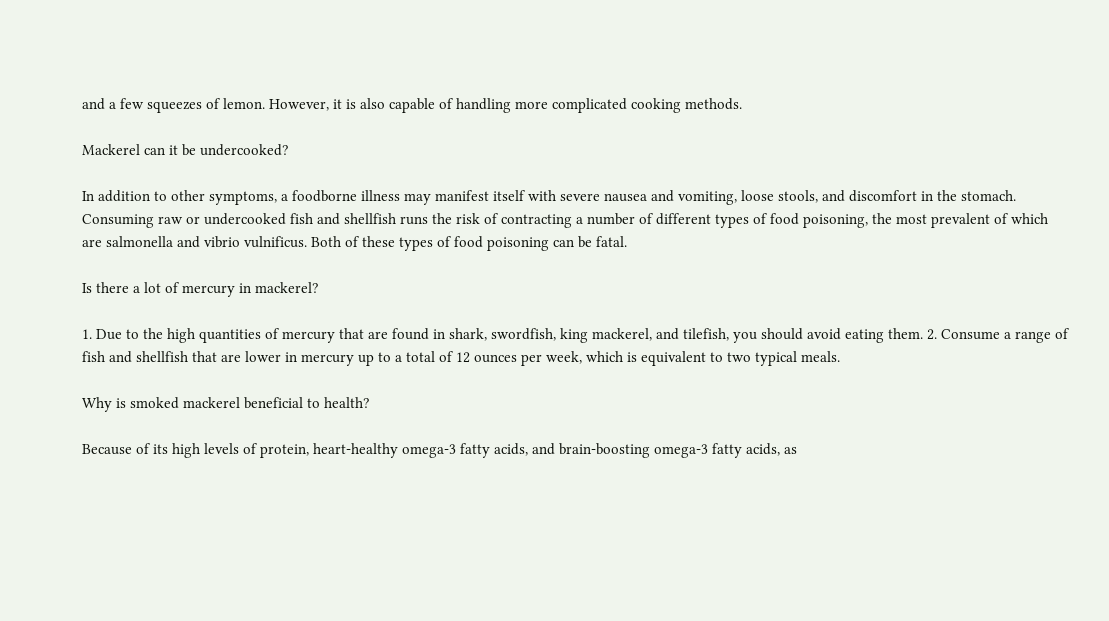and a few squeezes of lemon. However, it is also capable of handling more complicated cooking methods.

Mackerel can it be undercooked?

In addition to other symptoms, a foodborne illness may manifest itself with severe nausea and vomiting, loose stools, and discomfort in the stomach. Consuming raw or undercooked fish and shellfish runs the risk of contracting a number of different types of food poisoning, the most prevalent of which are salmonella and vibrio vulnificus. Both of these types of food poisoning can be fatal.

Is there a lot of mercury in mackerel?

1. Due to the high quantities of mercury that are found in shark, swordfish, king mackerel, and tilefish, you should avoid eating them. 2. Consume a range of fish and shellfish that are lower in mercury up to a total of 12 ounces per week, which is equivalent to two typical meals.

Why is smoked mackerel beneficial to health?

Because of its high levels of protein, heart-healthy omega-3 fatty acids, and brain-boosting omega-3 fatty acids, as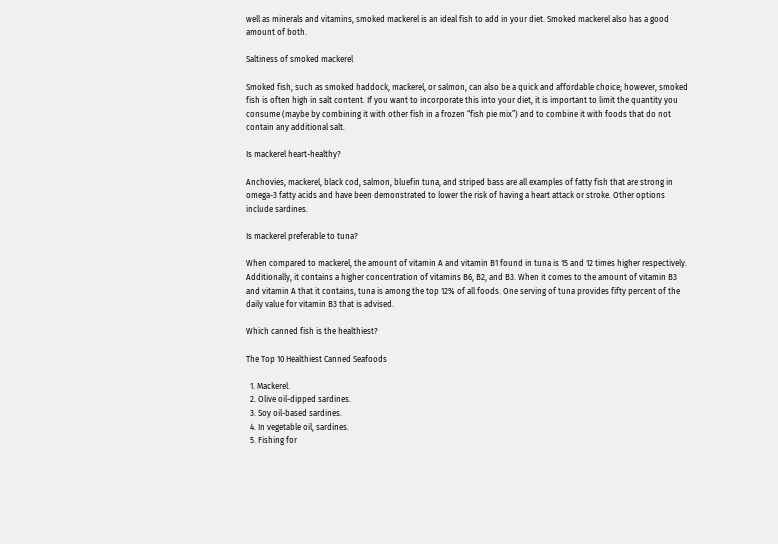well as minerals and vitamins, smoked mackerel is an ideal fish to add in your diet. Smoked mackerel also has a good amount of both.

Saltiness of smoked mackerel

Smoked fish, such as smoked haddock, mackerel, or salmon, can also be a quick and affordable choice; however, smoked fish is often high in salt content. If you want to incorporate this into your diet, it is important to limit the quantity you consume (maybe by combining it with other fish in a frozen “fish pie mix”) and to combine it with foods that do not contain any additional salt.

Is mackerel heart-healthy?

Anchovies, mackerel, black cod, salmon, bluefin tuna, and striped bass are all examples of fatty fish that are strong in omega-3 fatty acids and have been demonstrated to lower the risk of having a heart attack or stroke. Other options include sardines.

Is mackerel preferable to tuna?

When compared to mackerel, the amount of vitamin A and vitamin B1 found in tuna is 15 and 12 times higher respectively. Additionally, it contains a higher concentration of vitamins B6, B2, and B3. When it comes to the amount of vitamin B3 and vitamin A that it contains, tuna is among the top 12% of all foods. One serving of tuna provides fifty percent of the daily value for vitamin B3 that is advised.

Which canned fish is the healthiest?

The Top 10 Healthiest Canned Seafoods

  1. Mackerel.
  2. Olive oil-dipped sardines.
  3. Soy oil-based sardines.
  4. In vegetable oil, sardines.
  5. Fishing for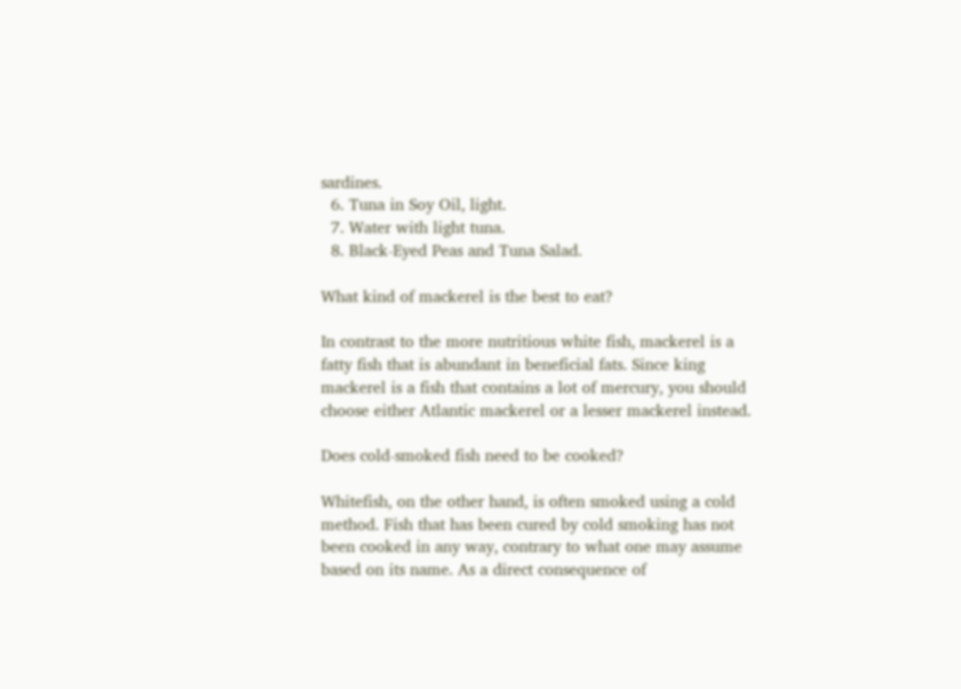sardines.
  6. Tuna in Soy Oil, light.
  7. Water with light tuna.
  8. Black-Eyed Peas and Tuna Salad.

What kind of mackerel is the best to eat?

In contrast to the more nutritious white fish, mackerel is a fatty fish that is abundant in beneficial fats. Since king mackerel is a fish that contains a lot of mercury, you should choose either Atlantic mackerel or a lesser mackerel instead.

Does cold-smoked fish need to be cooked?

Whitefish, on the other hand, is often smoked using a cold method. Fish that has been cured by cold smoking has not been cooked in any way, contrary to what one may assume based on its name. As a direct consequence of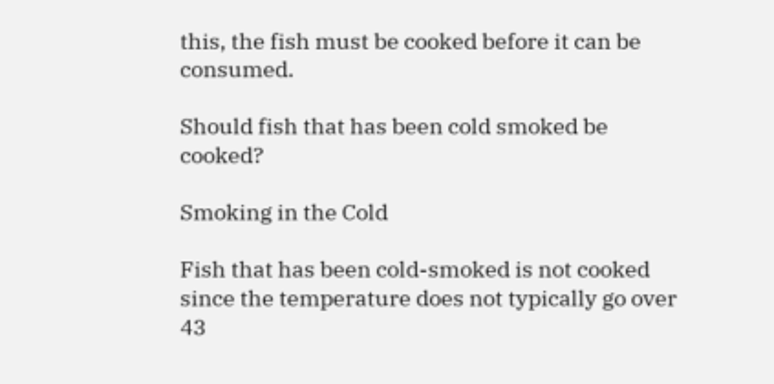this, the fish must be cooked before it can be consumed.

Should fish that has been cold smoked be cooked?

Smoking in the Cold

Fish that has been cold-smoked is not cooked since the temperature does not typically go over 43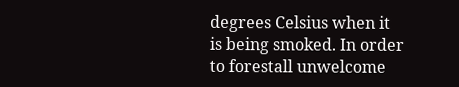degrees Celsius when it is being smoked. In order to forestall unwelcome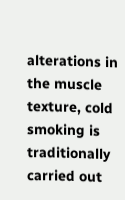alterations in the muscle texture, cold smoking is traditionally carried out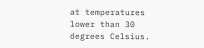at temperatures lower than 30 degrees Celsius.